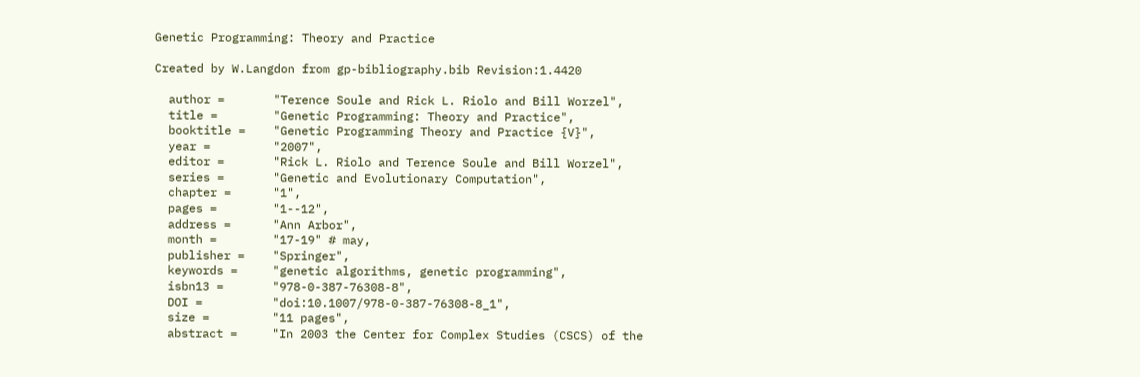Genetic Programming: Theory and Practice

Created by W.Langdon from gp-bibliography.bib Revision:1.4420

  author =       "Terence Soule and Rick L. Riolo and Bill Worzel",
  title =        "Genetic Programming: Theory and Practice",
  booktitle =    "Genetic Programming Theory and Practice {V}",
  year =         "2007",
  editor =       "Rick L. Riolo and Terence Soule and Bill Worzel",
  series =       "Genetic and Evolutionary Computation",
  chapter =      "1",
  pages =        "1--12",
  address =      "Ann Arbor",
  month =        "17-19" # may,
  publisher =    "Springer",
  keywords =     "genetic algorithms, genetic programming",
  isbn13 =       "978-0-387-76308-8",
  DOI =          "doi:10.1007/978-0-387-76308-8_1",
  size =         "11 pages",
  abstract =     "In 2003 the Center for Complex Studies (CSCS) of the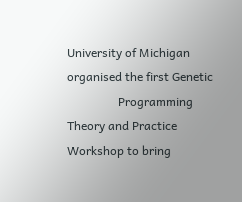University of Michigan organised the first Genetic
                 Programming Theory and Practice Workshop to bring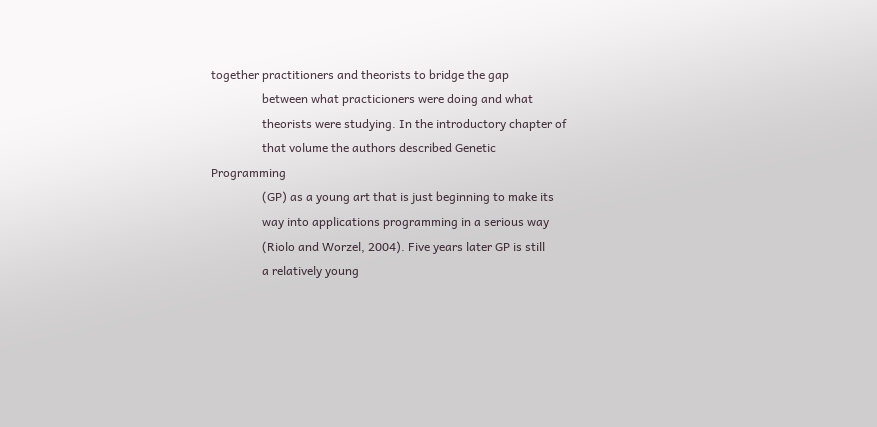together practitioners and theorists to bridge the gap
                 between what practicioners were doing and what
                 theorists were studying. In the introductory chapter of
                 that volume the authors described Genetic Programming
                 (GP) as a young art that is just beginning to make its
                 way into applications programming in a serious way
                 (Riolo and Worzel, 2004). Five years later GP is still
                 a relatively young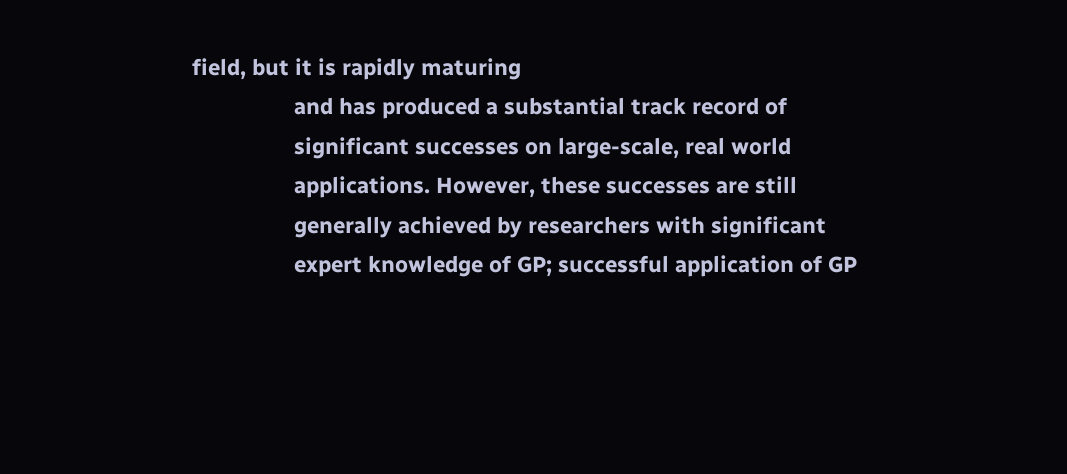field, but it is rapidly maturing
                 and has produced a substantial track record of
                 significant successes on large-scale, real world
                 applications. However, these successes are still
                 generally achieved by researchers with significant
                 expert knowledge of GP; successful application of GP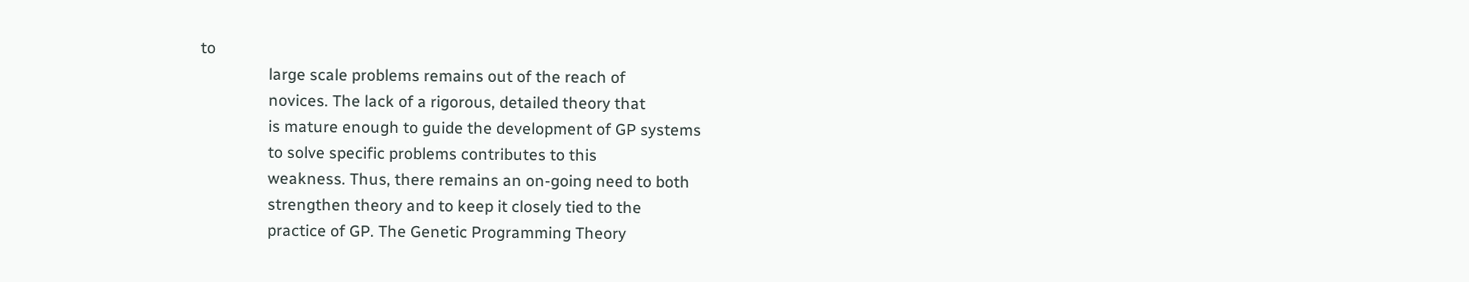to
                 large scale problems remains out of the reach of
                 novices. The lack of a rigorous, detailed theory that
                 is mature enough to guide the development of GP systems
                 to solve specific problems contributes to this
                 weakness. Thus, there remains an on-going need to both
                 strengthen theory and to keep it closely tied to the
                 practice of GP. The Genetic Programming Theory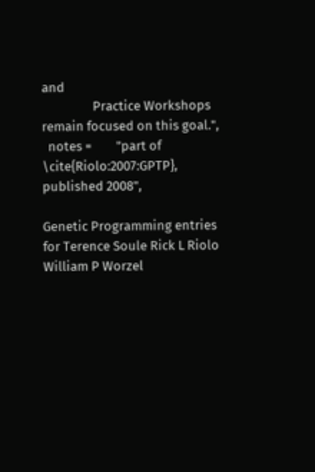and
                 Practice Workshops remain focused on this goal.",
  notes =        "part of \cite{Riolo:2007:GPTP}, published 2008",

Genetic Programming entries for Terence Soule Rick L Riolo William P Worzel